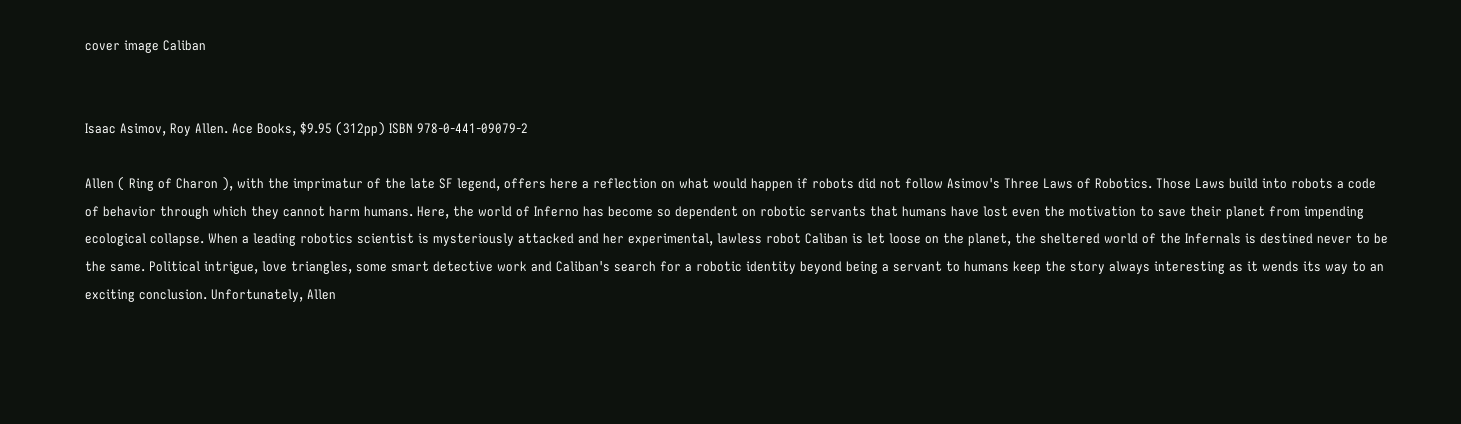cover image Caliban


Isaac Asimov, Roy Allen. Ace Books, $9.95 (312pp) ISBN 978-0-441-09079-2

Allen ( Ring of Charon ), with the imprimatur of the late SF legend, offers here a reflection on what would happen if robots did not follow Asimov's Three Laws of Robotics. Those Laws build into robots a code of behavior through which they cannot harm humans. Here, the world of Inferno has become so dependent on robotic servants that humans have lost even the motivation to save their planet from impending ecological collapse. When a leading robotics scientist is mysteriously attacked and her experimental, lawless robot Caliban is let loose on the planet, the sheltered world of the Infernals is destined never to be the same. Political intrigue, love triangles, some smart detective work and Caliban's search for a robotic identity beyond being a servant to humans keep the story always interesting as it wends its way to an exciting conclusion. Unfortunately, Allen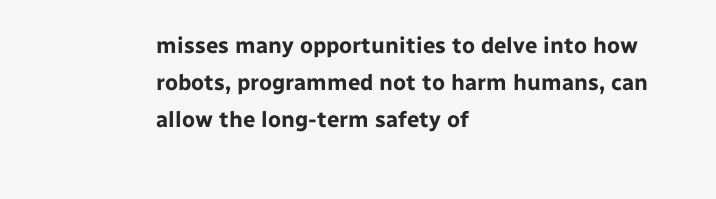misses many opportunities to delve into how robots, programmed not to harm humans, can allow the long-term safety of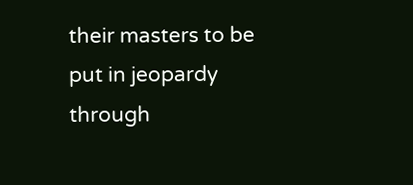their masters to be put in jeopardy through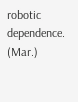robotic dependence. (Mar.)